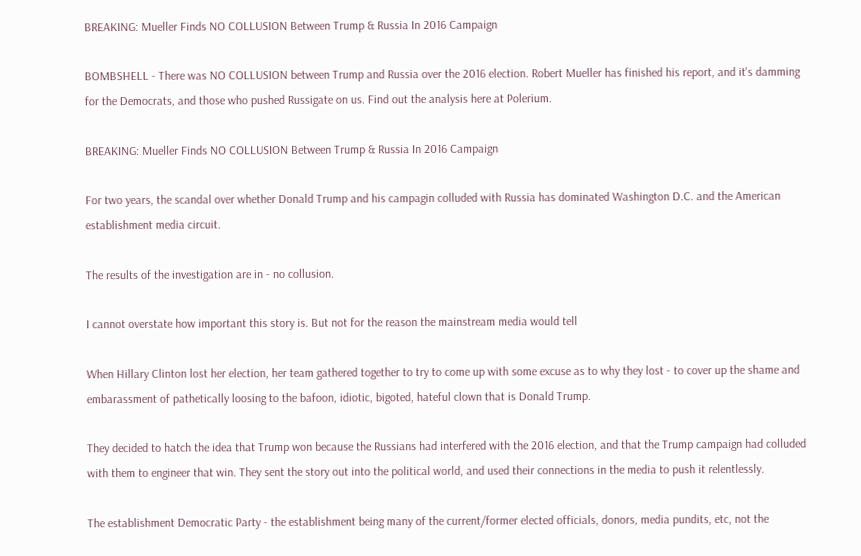BREAKING: Mueller Finds NO COLLUSION Between Trump & Russia In 2016 Campaign

BOMBSHELL - There was NO COLLUSION between Trump and Russia over the 2016 election. Robert Mueller has finished his report, and it's damming for the Democrats, and those who pushed Russigate on us. Find out the analysis here at Polerium.

BREAKING: Mueller Finds NO COLLUSION Between Trump & Russia In 2016 Campaign

For two years, the scandal over whether Donald Trump and his campagin colluded with Russia has dominated Washington D.C. and the American establishment media circuit.

The results of the investigation are in - no collusion.

I cannot overstate how important this story is. But not for the reason the mainstream media would tell

When Hillary Clinton lost her election, her team gathered together to try to come up with some excuse as to why they lost - to cover up the shame and embarassment of pathetically loosing to the bafoon, idiotic, bigoted, hateful clown that is Donald Trump.

They decided to hatch the idea that Trump won because the Russians had interfered with the 2016 election, and that the Trump campaign had colluded with them to engineer that win. They sent the story out into the political world, and used their connections in the media to push it relentlessly.

The establishment Democratic Party - the establishment being many of the current/former elected officials, donors, media pundits, etc, not the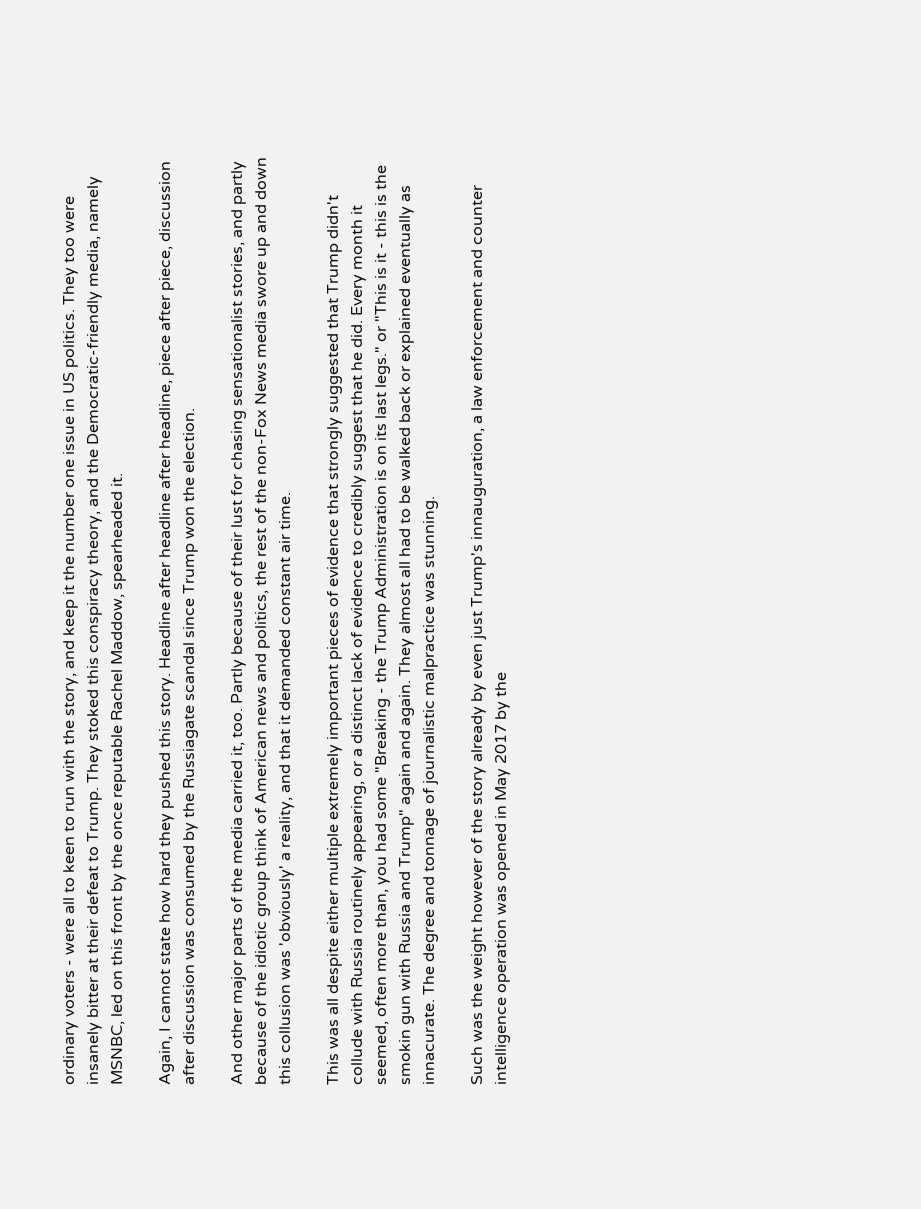ordinary voters - were all to keen to run with the story, and keep it the number one issue in US politics. They too were insanely bitter at their defeat to Trump. They stoked this conspiracy theory, and the Democratic-friendly media, namely MSNBC, led on this front by the once reputable Rachel Maddow, spearheaded it.

Again, I cannot state how hard they pushed this story. Headline after headline after headline, piece after piece, discussion after discussion was consumed by the Russiagate scandal since Trump won the election.

And other major parts of the media carried it, too. Partly because of their lust for chasing sensationalist stories, and partly because of the idiotic group think of American news and politics, the rest of the non-Fox News media swore up and down this collusion was 'obviously' a reality, and that it demanded constant air time.

This was all despite either multiple extremely important pieces of evidence that strongly suggested that Trump didn't collude with Russia routinely appearing, or a distinct lack of evidence to credibly suggest that he did. Every month it seemed, often more than, you had some "Breaking - the Trump Administration is on its last legs." or "This is it - this is the smokin gun with Russia and Trump" again and again. They almost all had to be walked back or explained eventually as innacurate. The degree and tonnage of journalistic malpractice was stunning.

Such was the weight however of the story already by even just Trump's innauguration, a law enforcement and counter intelligence operation was opened in May 2017 by the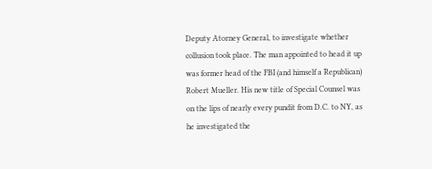Deputy Atorney General, to investigate whether collusion took place. The man appointed to head it up was former head of the FBI (and himself a Republican) Robert Mueller. His new title of Special Counsel was on the lips of nearly every pundit from D.C. to NY, as he investigated the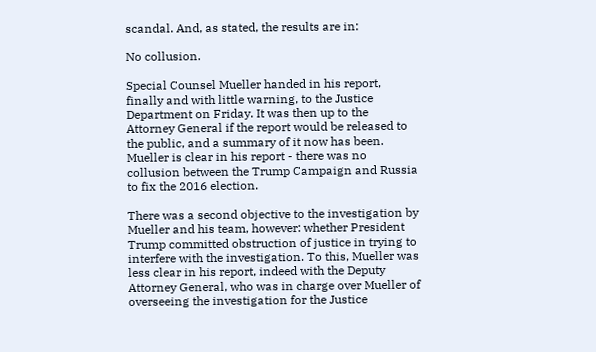scandal. And, as stated, the results are in:

No collusion.

Special Counsel Mueller handed in his report, finally and with little warning, to the Justice Department on Friday. It was then up to the Attorney General if the report would be released to the public, and a summary of it now has been. Mueller is clear in his report - there was no collusion between the Trump Campaign and Russia to fix the 2016 election.

There was a second objective to the investigation by Mueller and his team, however: whether President Trump committed obstruction of justice in trying to interfere with the investigation. To this, Mueller was less clear in his report, indeed with the Deputy Attorney General, who was in charge over Mueller of overseeing the investigation for the Justice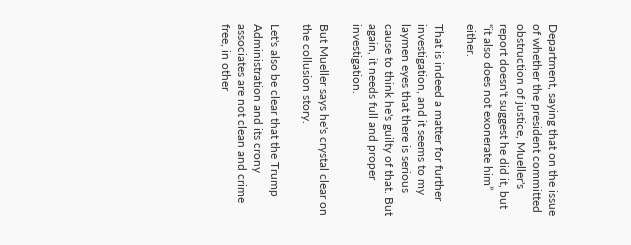Department, saying that on the issue of whether the president committed obstruction of justice, Mueller's report doesn't suggest he did it, but “it also does not exonerate him” either.

That is indeed a matter for further investigation, and it seems to my laymen eyes that there is serious cause to think he's guilty of that. But again, it needs full and proper investigation.

But Mueller says he's crystal clear on the collusion story.

Let's also be clear that the Trump Administration and its crony associates are not clean and crime free, in other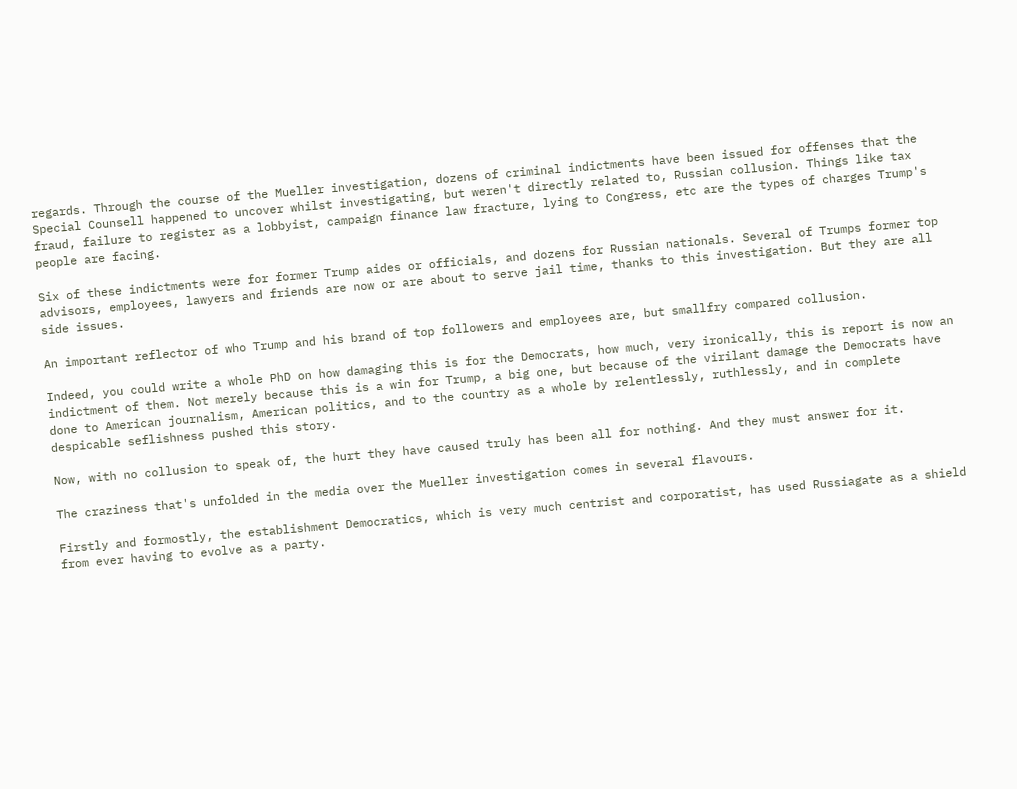regards. Through the course of the Mueller investigation, dozens of criminal indictments have been issued for offenses that the Special Counsell happened to uncover whilst investigating, but weren't directly related to, Russian collusion. Things like tax fraud, failure to register as a lobbyist, campaign finance law fracture, lying to Congress, etc are the types of charges Trump's people are facing.

Six of these indictments were for former Trump aides or officials, and dozens for Russian nationals. Several of Trumps former top advisors, employees, lawyers and friends are now or are about to serve jail time, thanks to this investigation. But they are all side issues.

An important reflector of who Trump and his brand of top followers and employees are, but smallfry compared collusion.

Indeed, you could write a whole PhD on how damaging this is for the Democrats, how much, very ironically, this is report is now an indictment of them. Not merely because this is a win for Trump, a big one, but because of the virilant damage the Democrats have done to American journalism, American politics, and to the country as a whole by relentlessly, ruthlessly, and in complete despicable seflishness pushed this story.

Now, with no collusion to speak of, the hurt they have caused truly has been all for nothing. And they must answer for it.

The craziness that's unfolded in the media over the Mueller investigation comes in several flavours.

Firstly and formostly, the establishment Democratics, which is very much centrist and corporatist, has used Russiagate as a shield from ever having to evolve as a party.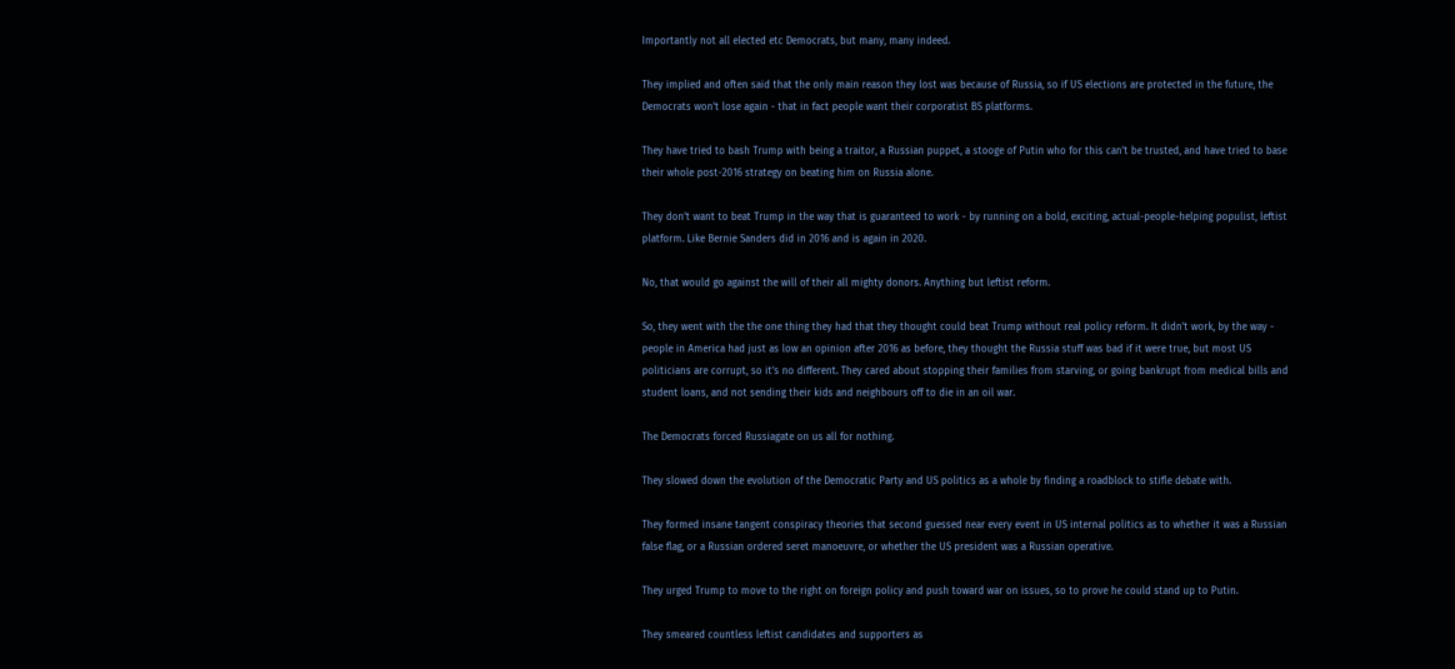Importantly not all elected etc Democrats, but many, many indeed.

They implied and often said that the only main reason they lost was because of Russia, so if US elections are protected in the future, the Democrats won't lose again - that in fact people want their corporatist BS platforms.

They have tried to bash Trump with being a traitor, a Russian puppet, a stooge of Putin who for this can't be trusted, and have tried to base their whole post-2016 strategy on beating him on Russia alone.

They don't want to beat Trump in the way that is guaranteed to work - by running on a bold, exciting, actual-people-helping populist, leftist platform. Like Bernie Sanders did in 2016 and is again in 2020.

No, that would go against the will of their all mighty donors. Anything but leftist reform.

So, they went with the the one thing they had that they thought could beat Trump without real policy reform. It didn't work, by the way - people in America had just as low an opinion after 2016 as before, they thought the Russia stuff was bad if it were true, but most US politicians are corrupt, so it's no different. They cared about stopping their families from starving, or going bankrupt from medical bills and student loans, and not sending their kids and neighbours off to die in an oil war.

The Democrats forced Russiagate on us all for nothing.

They slowed down the evolution of the Democratic Party and US politics as a whole by finding a roadblock to stifle debate with.

They formed insane tangent conspiracy theories that second guessed near every event in US internal politics as to whether it was a Russian false flag, or a Russian ordered seret manoeuvre, or whether the US president was a Russian operative.

They urged Trump to move to the right on foreign policy and push toward war on issues, so to prove he could stand up to Putin.

They smeared countless leftist candidates and supporters as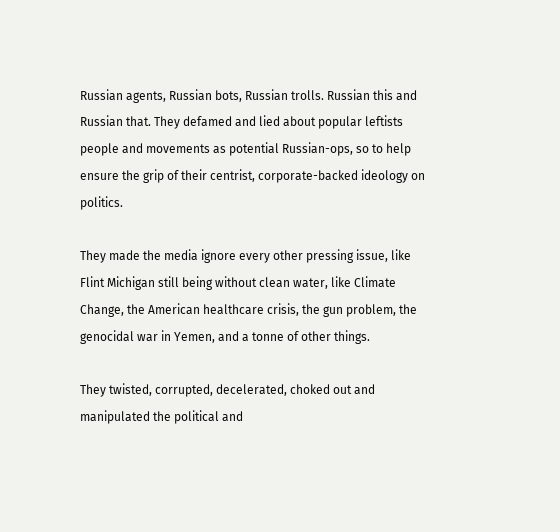Russian agents, Russian bots, Russian trolls. Russian this and Russian that. They defamed and lied about popular leftists people and movements as potential Russian-ops, so to help ensure the grip of their centrist, corporate-backed ideology on politics.

They made the media ignore every other pressing issue, like Flint Michigan still being without clean water, like Climate Change, the American healthcare crisis, the gun problem, the genocidal war in Yemen, and a tonne of other things.

They twisted, corrupted, decelerated, choked out and manipulated the political and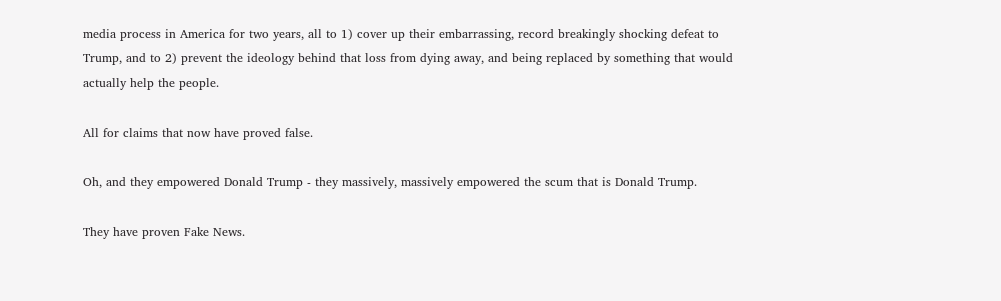media process in America for two years, all to 1) cover up their embarrassing, record breakingly shocking defeat to Trump, and to 2) prevent the ideology behind that loss from dying away, and being replaced by something that would actually help the people.

All for claims that now have proved false.

Oh, and they empowered Donald Trump - they massively, massively empowered the scum that is Donald Trump.

They have proven Fake News.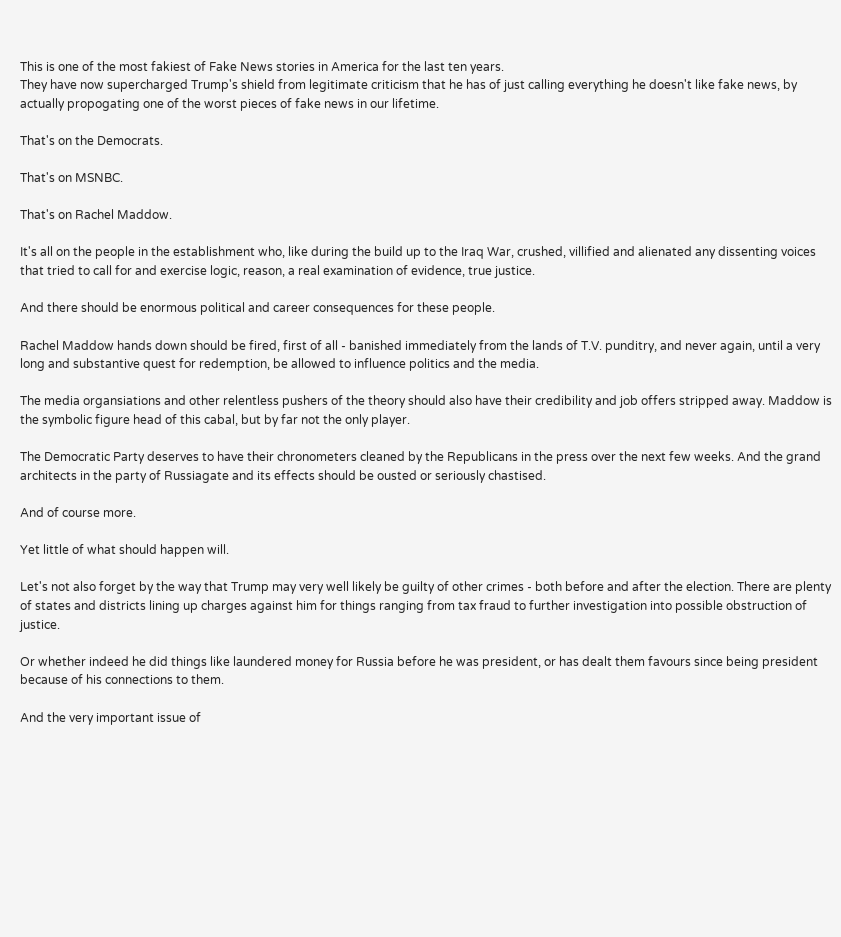This is one of the most fakiest of Fake News stories in America for the last ten years.
They have now supercharged Trump's shield from legitimate criticism that he has of just calling everything he doesn't like fake news, by actually propogating one of the worst pieces of fake news in our lifetime.

That's on the Democrats.

That's on MSNBC.

That's on Rachel Maddow.

It's all on the people in the establishment who, like during the build up to the Iraq War, crushed, villified and alienated any dissenting voices that tried to call for and exercise logic, reason, a real examination of evidence, true justice.

And there should be enormous political and career consequences for these people.

Rachel Maddow hands down should be fired, first of all - banished immediately from the lands of T.V. punditry, and never again, until a very long and substantive quest for redemption, be allowed to influence politics and the media.

The media organsiations and other relentless pushers of the theory should also have their credibility and job offers stripped away. Maddow is the symbolic figure head of this cabal, but by far not the only player.

The Democratic Party deserves to have their chronometers cleaned by the Republicans in the press over the next few weeks. And the grand architects in the party of Russiagate and its effects should be ousted or seriously chastised.

And of course more.

Yet little of what should happen will.

Let's not also forget by the way that Trump may very well likely be guilty of other crimes - both before and after the election. There are plenty of states and districts lining up charges against him for things ranging from tax fraud to further investigation into possible obstruction of justice.

Or whether indeed he did things like laundered money for Russia before he was president, or has dealt them favours since being president because of his connections to them.

And the very important issue of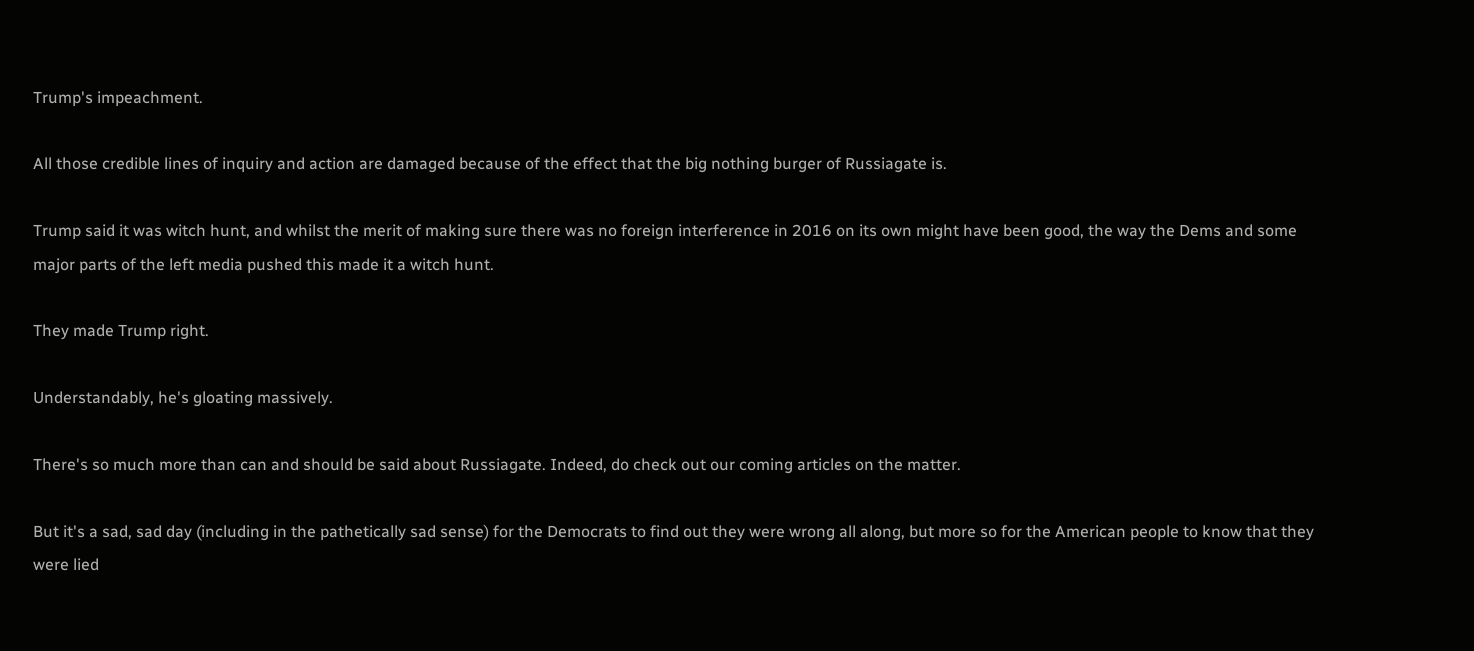Trump's impeachment.

All those credible lines of inquiry and action are damaged because of the effect that the big nothing burger of Russiagate is.

Trump said it was witch hunt, and whilst the merit of making sure there was no foreign interference in 2016 on its own might have been good, the way the Dems and some major parts of the left media pushed this made it a witch hunt.

They made Trump right.

Understandably, he's gloating massively.

There's so much more than can and should be said about Russiagate. Indeed, do check out our coming articles on the matter.

But it's a sad, sad day (including in the pathetically sad sense) for the Democrats to find out they were wrong all along, but more so for the American people to know that they were lied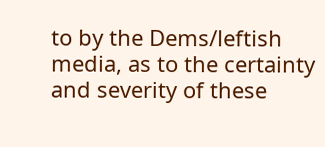to by the Dems/leftish media, as to the certainty and severity of these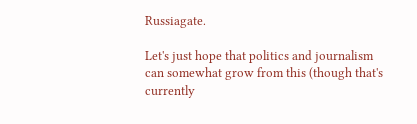Russiagate.

Let's just hope that politics and journalism can somewhat grow from this (though that's currently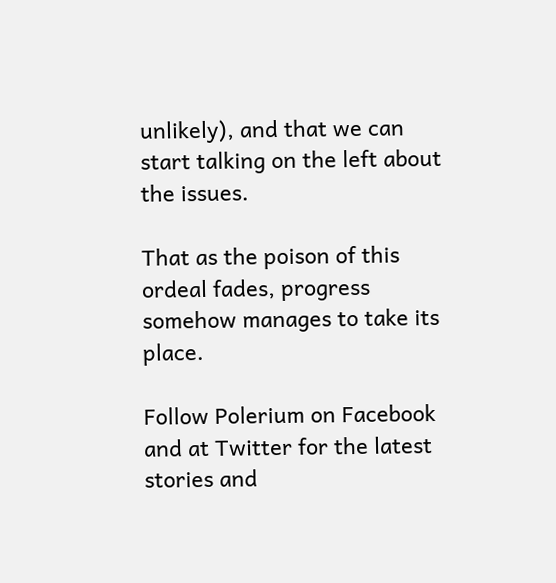unlikely), and that we can start talking on the left about the issues.

That as the poison of this ordeal fades, progress somehow manages to take its place.

Follow Polerium on Facebook and at Twitter for the latest stories and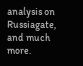analysis on Russiagate, and much more.